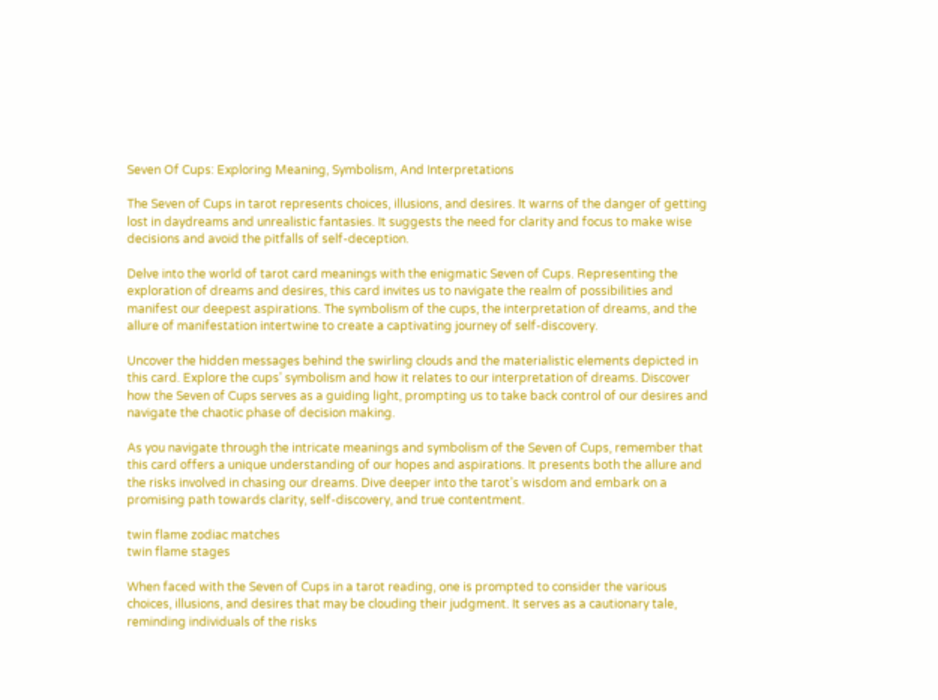Seven Of Cups: Exploring Meaning, Symbolism, And Interpretations

The Seven of Cups in tarot represents choices, illusions, and desires. It warns of the danger of getting lost in daydreams and unrealistic fantasies. It suggests the need for clarity and focus to make wise decisions and avoid the pitfalls of self-deception.

Delve into the world of tarot card meanings with the enigmatic Seven of Cups. Representing the exploration of dreams and desires, this card invites us to navigate the realm of possibilities and manifest our deepest aspirations. The symbolism of the cups, the interpretation of dreams, and the allure of manifestation intertwine to create a captivating journey of self-discovery.

Uncover the hidden messages behind the swirling clouds and the materialistic elements depicted in this card. Explore the cups’ symbolism and how it relates to our interpretation of dreams. Discover how the Seven of Cups serves as a guiding light, prompting us to take back control of our desires and navigate the chaotic phase of decision making.

As you navigate through the intricate meanings and symbolism of the Seven of Cups, remember that this card offers a unique understanding of our hopes and aspirations. It presents both the allure and the risks involved in chasing our dreams. Dive deeper into the tarot’s wisdom and embark on a promising path towards clarity, self-discovery, and true contentment.

twin flame zodiac matches
twin flame stages

When faced with the Seven of Cups in a tarot reading, one is prompted to consider the various choices, illusions, and desires that may be clouding their judgment. It serves as a cautionary tale, reminding individuals of the risks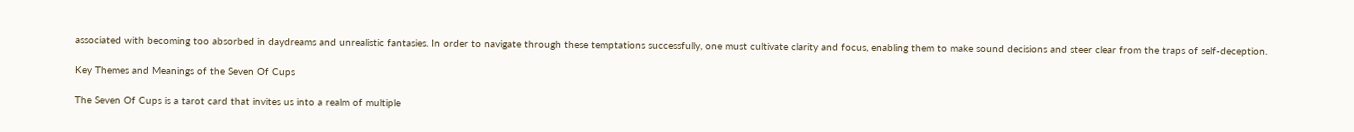associated with becoming too absorbed in daydreams and unrealistic fantasies. In order to navigate through these temptations successfully, one must cultivate clarity and focus, enabling them to make sound decisions and steer clear from the traps of self-deception.

Key Themes and Meanings of the Seven Of Cups

The Seven Of Cups is a tarot card that invites us into a realm of multiple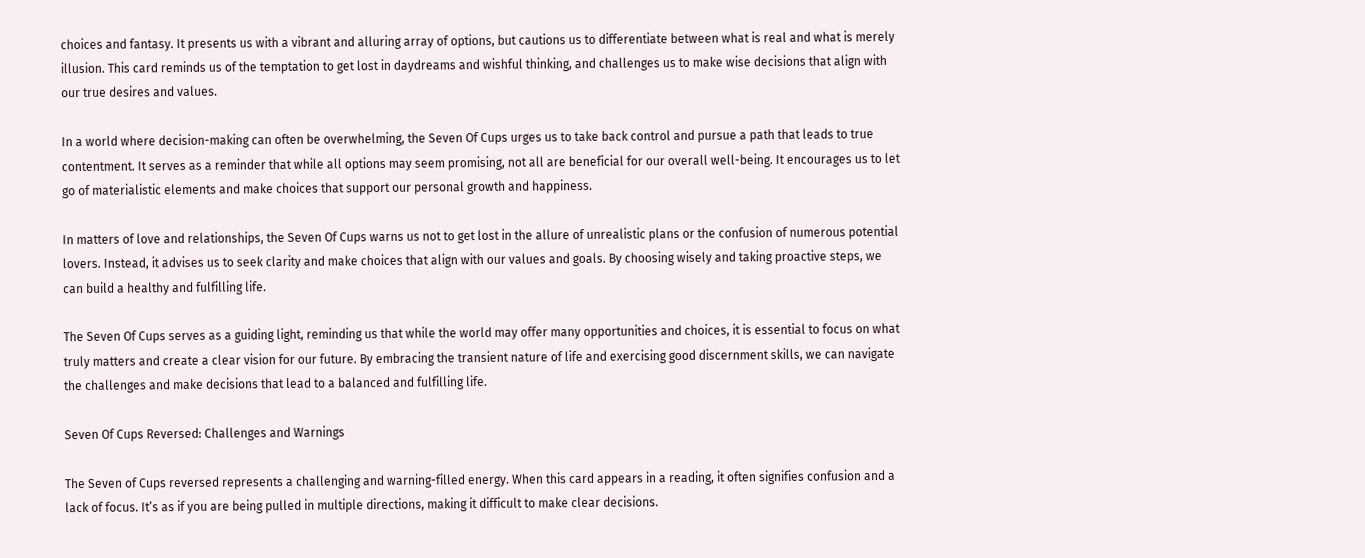choices and fantasy. It presents us with a vibrant and alluring array of options, but cautions us to differentiate between what is real and what is merely illusion. This card reminds us of the temptation to get lost in daydreams and wishful thinking, and challenges us to make wise decisions that align with our true desires and values.

In a world where decision-making can often be overwhelming, the Seven Of Cups urges us to take back control and pursue a path that leads to true contentment. It serves as a reminder that while all options may seem promising, not all are beneficial for our overall well-being. It encourages us to let go of materialistic elements and make choices that support our personal growth and happiness.

In matters of love and relationships, the Seven Of Cups warns us not to get lost in the allure of unrealistic plans or the confusion of numerous potential lovers. Instead, it advises us to seek clarity and make choices that align with our values and goals. By choosing wisely and taking proactive steps, we can build a healthy and fulfilling life.

The Seven Of Cups serves as a guiding light, reminding us that while the world may offer many opportunities and choices, it is essential to focus on what truly matters and create a clear vision for our future. By embracing the transient nature of life and exercising good discernment skills, we can navigate the challenges and make decisions that lead to a balanced and fulfilling life.

Seven Of Cups Reversed: Challenges and Warnings

The Seven of Cups reversed represents a challenging and warning-filled energy. When this card appears in a reading, it often signifies confusion and a lack of focus. It’s as if you are being pulled in multiple directions, making it difficult to make clear decisions.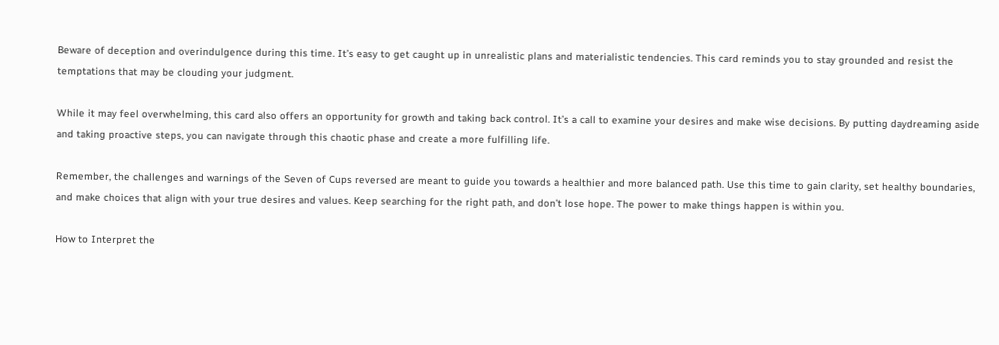Beware of deception and overindulgence during this time. It’s easy to get caught up in unrealistic plans and materialistic tendencies. This card reminds you to stay grounded and resist the temptations that may be clouding your judgment.

While it may feel overwhelming, this card also offers an opportunity for growth and taking back control. It’s a call to examine your desires and make wise decisions. By putting daydreaming aside and taking proactive steps, you can navigate through this chaotic phase and create a more fulfilling life.

Remember, the challenges and warnings of the Seven of Cups reversed are meant to guide you towards a healthier and more balanced path. Use this time to gain clarity, set healthy boundaries, and make choices that align with your true desires and values. Keep searching for the right path, and don’t lose hope. The power to make things happen is within you.

How to Interpret the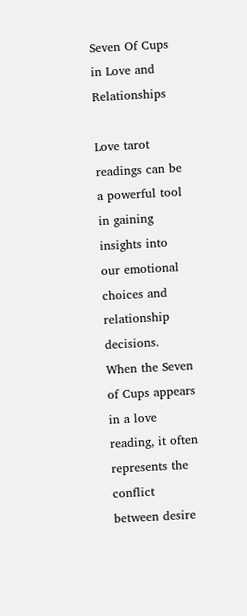Seven Of Cups in Love and Relationships

Love tarot readings can be a powerful tool in gaining insights into our emotional choices and relationship decisions. When the Seven of Cups appears in a love reading, it often represents the conflict between desire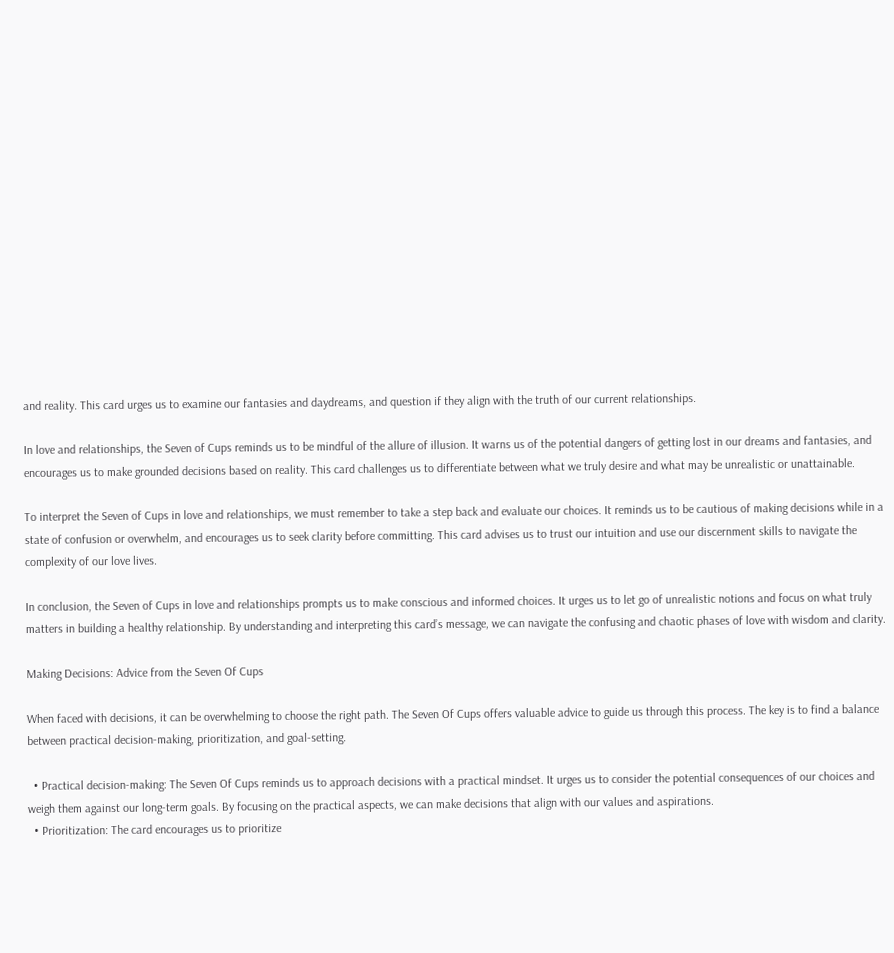and reality. This card urges us to examine our fantasies and daydreams, and question if they align with the truth of our current relationships.

In love and relationships, the Seven of Cups reminds us to be mindful of the allure of illusion. It warns us of the potential dangers of getting lost in our dreams and fantasies, and encourages us to make grounded decisions based on reality. This card challenges us to differentiate between what we truly desire and what may be unrealistic or unattainable.

To interpret the Seven of Cups in love and relationships, we must remember to take a step back and evaluate our choices. It reminds us to be cautious of making decisions while in a state of confusion or overwhelm, and encourages us to seek clarity before committing. This card advises us to trust our intuition and use our discernment skills to navigate the complexity of our love lives.

In conclusion, the Seven of Cups in love and relationships prompts us to make conscious and informed choices. It urges us to let go of unrealistic notions and focus on what truly matters in building a healthy relationship. By understanding and interpreting this card’s message, we can navigate the confusing and chaotic phases of love with wisdom and clarity.

Making Decisions: Advice from the Seven Of Cups

When faced with decisions, it can be overwhelming to choose the right path. The Seven Of Cups offers valuable advice to guide us through this process. The key is to find a balance between practical decision-making, prioritization, and goal-setting.

  • Practical decision-making: The Seven Of Cups reminds us to approach decisions with a practical mindset. It urges us to consider the potential consequences of our choices and weigh them against our long-term goals. By focusing on the practical aspects, we can make decisions that align with our values and aspirations.
  • Prioritization: The card encourages us to prioritize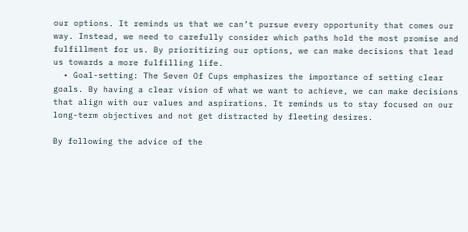our options. It reminds us that we can’t pursue every opportunity that comes our way. Instead, we need to carefully consider which paths hold the most promise and fulfillment for us. By prioritizing our options, we can make decisions that lead us towards a more fulfilling life.
  • Goal-setting: The Seven Of Cups emphasizes the importance of setting clear goals. By having a clear vision of what we want to achieve, we can make decisions that align with our values and aspirations. It reminds us to stay focused on our long-term objectives and not get distracted by fleeting desires.

By following the advice of the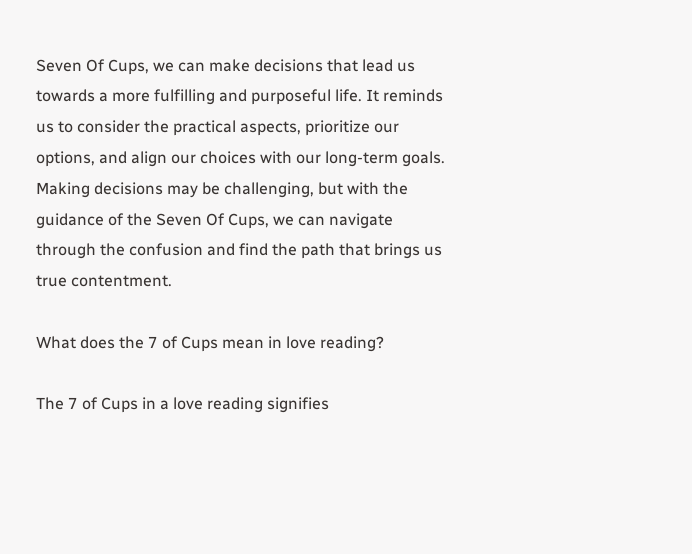Seven Of Cups, we can make decisions that lead us towards a more fulfilling and purposeful life. It reminds us to consider the practical aspects, prioritize our options, and align our choices with our long-term goals. Making decisions may be challenging, but with the guidance of the Seven Of Cups, we can navigate through the confusion and find the path that brings us true contentment.

What does the 7 of Cups mean in love reading?

The 7 of Cups in a love reading signifies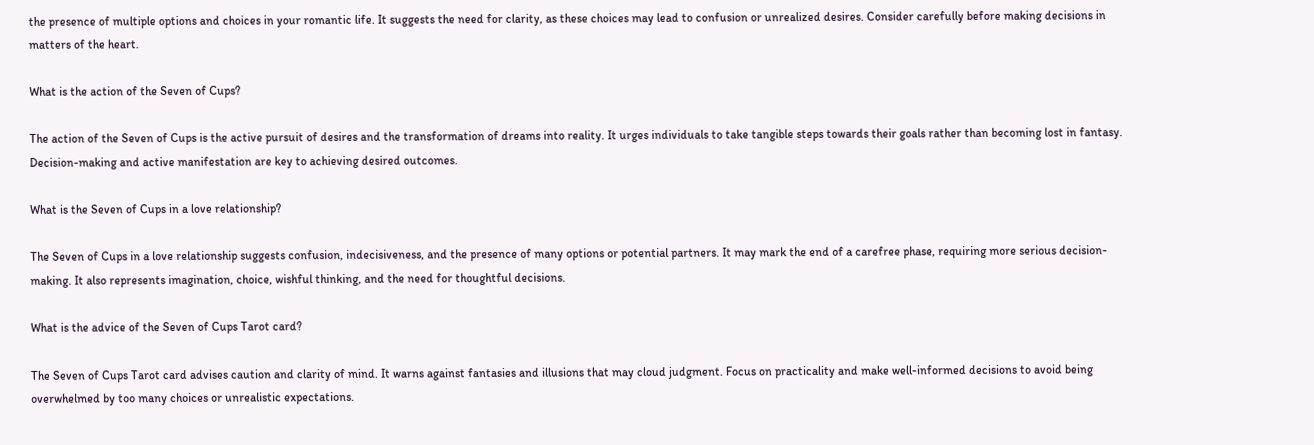the presence of multiple options and choices in your romantic life. It suggests the need for clarity, as these choices may lead to confusion or unrealized desires. Consider carefully before making decisions in matters of the heart.

What is the action of the Seven of Cups?

The action of the Seven of Cups is the active pursuit of desires and the transformation of dreams into reality. It urges individuals to take tangible steps towards their goals rather than becoming lost in fantasy. Decision-making and active manifestation are key to achieving desired outcomes.

What is the Seven of Cups in a love relationship?

The Seven of Cups in a love relationship suggests confusion, indecisiveness, and the presence of many options or potential partners. It may mark the end of a carefree phase, requiring more serious decision-making. It also represents imagination, choice, wishful thinking, and the need for thoughtful decisions.

What is the advice of the Seven of Cups Tarot card?

The Seven of Cups Tarot card advises caution and clarity of mind. It warns against fantasies and illusions that may cloud judgment. Focus on practicality and make well-informed decisions to avoid being overwhelmed by too many choices or unrealistic expectations.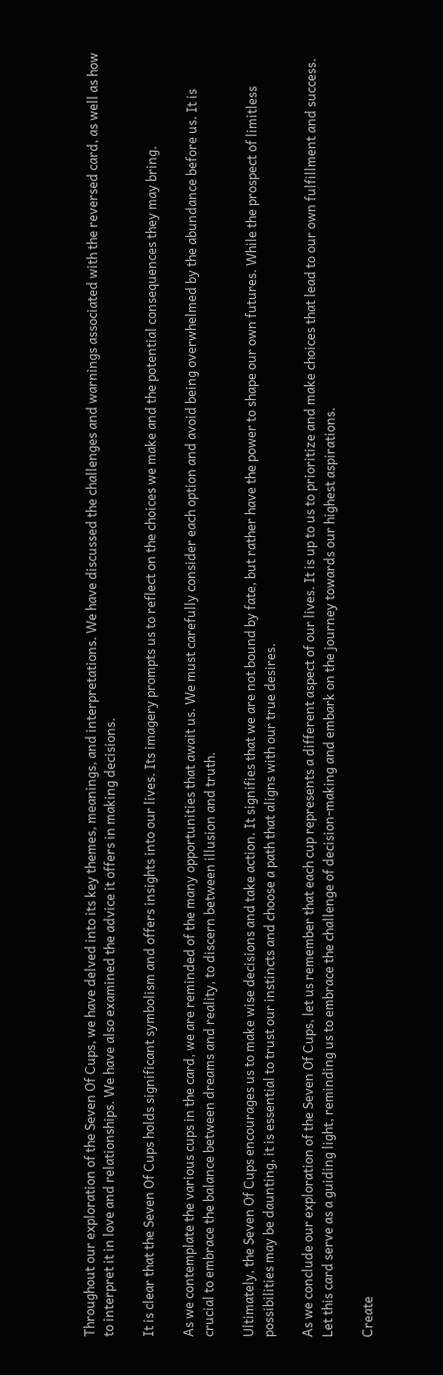Throughout our exploration of the Seven Of Cups, we have delved into its key themes, meanings, and interpretations. We have discussed the challenges and warnings associated with the reversed card, as well as how to interpret it in love and relationships. We have also examined the advice it offers in making decisions.

It is clear that the Seven Of Cups holds significant symbolism and offers insights into our lives. Its imagery prompts us to reflect on the choices we make and the potential consequences they may bring.

As we contemplate the various cups in the card, we are reminded of the many opportunities that await us. We must carefully consider each option and avoid being overwhelmed by the abundance before us. It is crucial to embrace the balance between dreams and reality, to discern between illusion and truth.

Ultimately, the Seven Of Cups encourages us to make wise decisions and take action. It signifies that we are not bound by fate, but rather have the power to shape our own futures. While the prospect of limitless possibilities may be daunting, it is essential to trust our instincts and choose a path that aligns with our true desires.

As we conclude our exploration of the Seven Of Cups, let us remember that each cup represents a different aspect of our lives. It is up to us to prioritize and make choices that lead to our own fulfillment and success. Let this card serve as a guiding light, reminding us to embrace the challenge of decision-making and embark on the journey towards our highest aspirations.

Create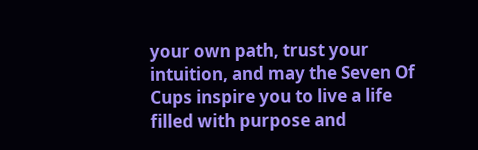your own path, trust your intuition, and may the Seven Of Cups inspire you to live a life filled with purpose and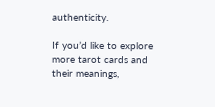authenticity.

If you’d like to explore more tarot cards and their meanings,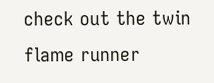check out the twin flame runner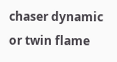chaser dynamic or twin flame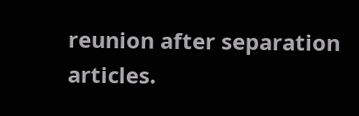reunion after separation articles.